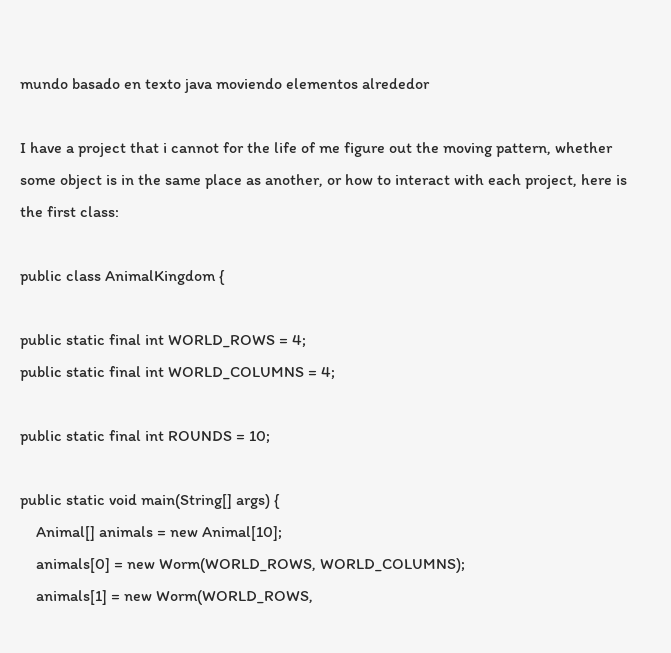mundo basado en texto java moviendo elementos alrededor

I have a project that i cannot for the life of me figure out the moving pattern, whether some object is in the same place as another, or how to interact with each project, here is the first class:

public class AnimalKingdom {

public static final int WORLD_ROWS = 4;
public static final int WORLD_COLUMNS = 4;

public static final int ROUNDS = 10;

public static void main(String[] args) {
    Animal[] animals = new Animal[10];
    animals[0] = new Worm(WORLD_ROWS, WORLD_COLUMNS);
    animals[1] = new Worm(WORLD_ROWS,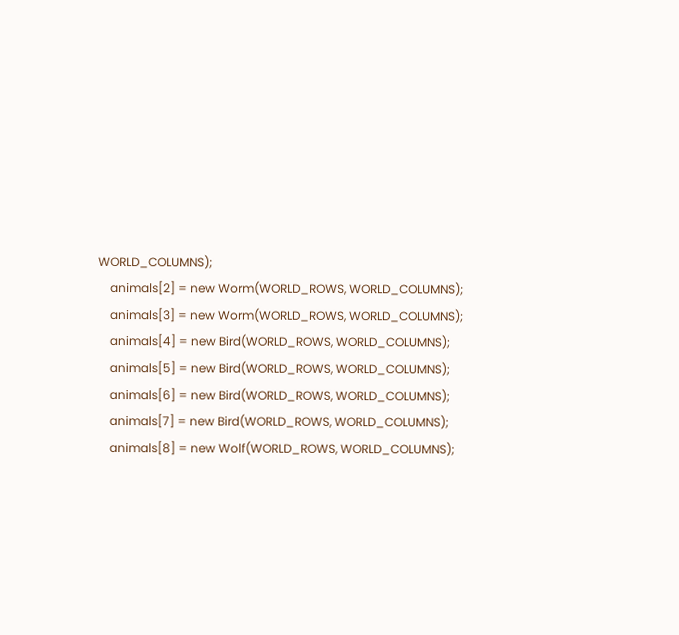WORLD_COLUMNS);
    animals[2] = new Worm(WORLD_ROWS, WORLD_COLUMNS);
    animals[3] = new Worm(WORLD_ROWS, WORLD_COLUMNS);
    animals[4] = new Bird(WORLD_ROWS, WORLD_COLUMNS);
    animals[5] = new Bird(WORLD_ROWS, WORLD_COLUMNS);
    animals[6] = new Bird(WORLD_ROWS, WORLD_COLUMNS);
    animals[7] = new Bird(WORLD_ROWS, WORLD_COLUMNS);
    animals[8] = new Wolf(WORLD_ROWS, WORLD_COLUMNS);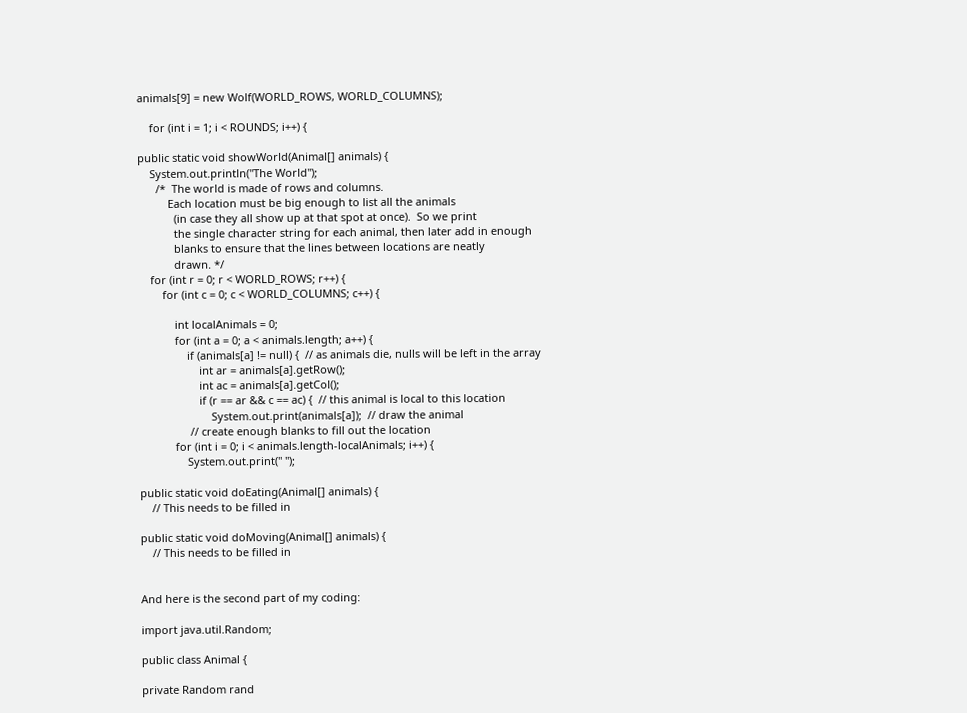animals[9] = new Wolf(WORLD_ROWS, WORLD_COLUMNS);

    for (int i = 1; i < ROUNDS; i++) {

public static void showWorld(Animal[] animals) {
    System.out.println("The World");
      /*  The world is made of rows and columns.
          Each location must be big enough to list all the animals
            (in case they all show up at that spot at once).  So we print
            the single character string for each animal, then later add in enough
            blanks to ensure that the lines between locations are neatly
            drawn. */
    for (int r = 0; r < WORLD_ROWS; r++) {
        for (int c = 0; c < WORLD_COLUMNS; c++) {

            int localAnimals = 0;
            for (int a = 0; a < animals.length; a++) {
                if (animals[a] != null) {  // as animals die, nulls will be left in the array
                    int ar = animals[a].getRow();
                    int ac = animals[a].getCol();
                    if (r == ar && c == ac) {  // this animal is local to this location
                        System.out.print(animals[a]);  // draw the animal
                 // create enough blanks to fill out the location
            for (int i = 0; i < animals.length-localAnimals; i++) {
                System.out.print(" ");

public static void doEating(Animal[] animals) {
    // This needs to be filled in

public static void doMoving(Animal[] animals) {
    // This needs to be filled in


And here is the second part of my coding:

import java.util.Random;

public class Animal {

private Random rand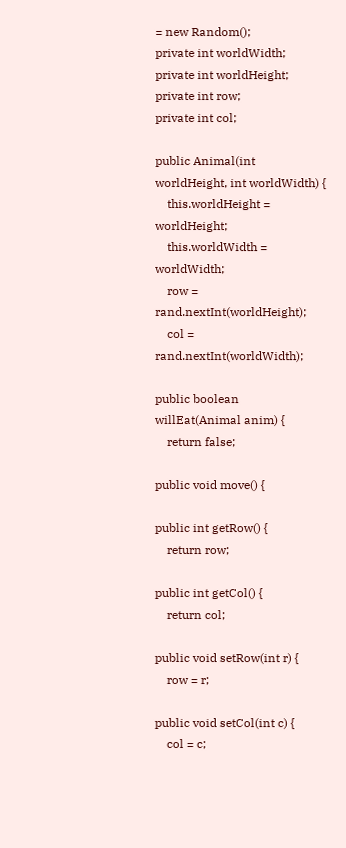= new Random();
private int worldWidth;
private int worldHeight;
private int row;
private int col;

public Animal(int worldHeight, int worldWidth) {
    this.worldHeight = worldHeight;
    this.worldWidth = worldWidth;
    row = rand.nextInt(worldHeight);
    col = rand.nextInt(worldWidth);

public boolean willEat(Animal anim) {
    return false;

public void move() {

public int getRow() {
    return row;

public int getCol() {
    return col;

public void setRow(int r) {
    row = r;

public void setCol(int c) {
    col = c;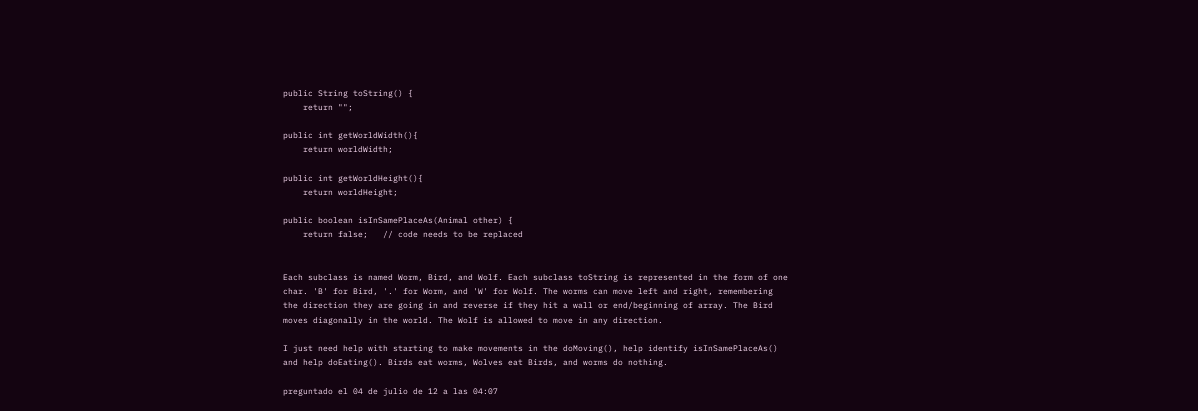public String toString() {
    return "";

public int getWorldWidth(){
    return worldWidth;

public int getWorldHeight(){
    return worldHeight;

public boolean isInSamePlaceAs(Animal other) {
    return false;   // code needs to be replaced


Each subclass is named Worm, Bird, and Wolf. Each subclass toString is represented in the form of one char. 'B' for Bird, '.' for Worm, and 'W' for Wolf. The worms can move left and right, remembering the direction they are going in and reverse if they hit a wall or end/beginning of array. The Bird moves diagonally in the world. The Wolf is allowed to move in any direction.

I just need help with starting to make movements in the doMoving(), help identify isInSamePlaceAs() and help doEating(). Birds eat worms, Wolves eat Birds, and worms do nothing.

preguntado el 04 de julio de 12 a las 04:07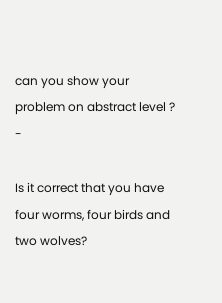can you show your problem on abstract level ? -

Is it correct that you have four worms, four birds and two wolves?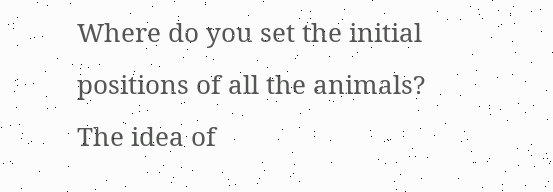Where do you set the initial positions of all the animals? The idea of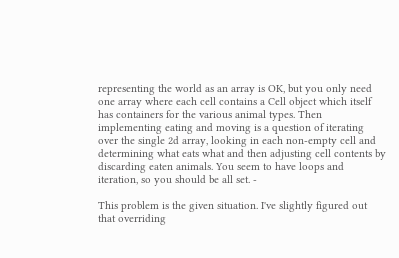representing the world as an array is OK, but you only need one array where each cell contains a Cell object which itself has containers for the various animal types. Then implementing eating and moving is a question of iterating over the single 2d array, looking in each non-empty cell and determining what eats what and then adjusting cell contents by discarding eaten animals. You seem to have loops and iteration, so you should be all set. -

This problem is the given situation. I've slightly figured out that overriding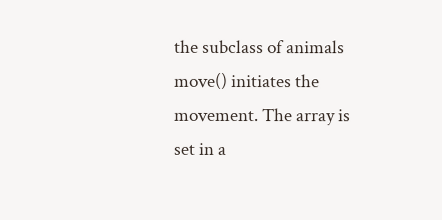the subclass of animals move() initiates the movement. The array is set in a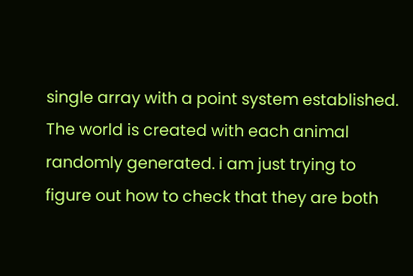single array with a point system established. The world is created with each animal randomly generated. i am just trying to figure out how to check that they are both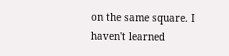on the same square. I haven't learned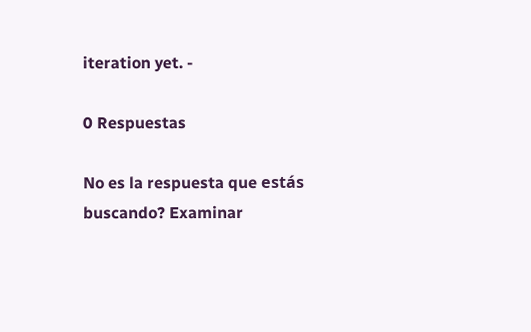iteration yet. -

0 Respuestas

No es la respuesta que estás buscando? Examinar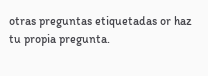otras preguntas etiquetadas or haz tu propia pregunta.